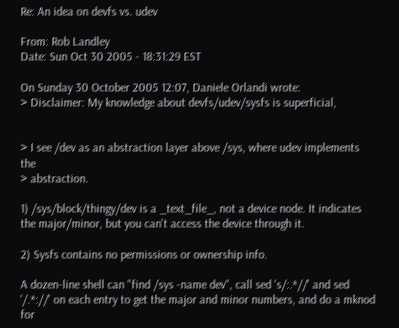Re: An idea on devfs vs. udev

From: Rob Landley
Date: Sun Oct 30 2005 - 18:31:29 EST

On Sunday 30 October 2005 12:07, Daniele Orlandi wrote:
> Disclaimer: My knowledge about devfs/udev/sysfs is superficial,


> I see /dev as an abstraction layer above /sys, where udev implements the
> abstraction.

1) /sys/block/thingy/dev is a _text_file_, not a device node. It indicates
the major/minor, but you can't access the device through it.

2) Sysfs contains no permissions or ownership info.

A dozen-line shell can "find /sys -name dev", call sed 's/:.*//' and sed
'/.*://' on each entry to get the major and minor numbers, and do a mknod for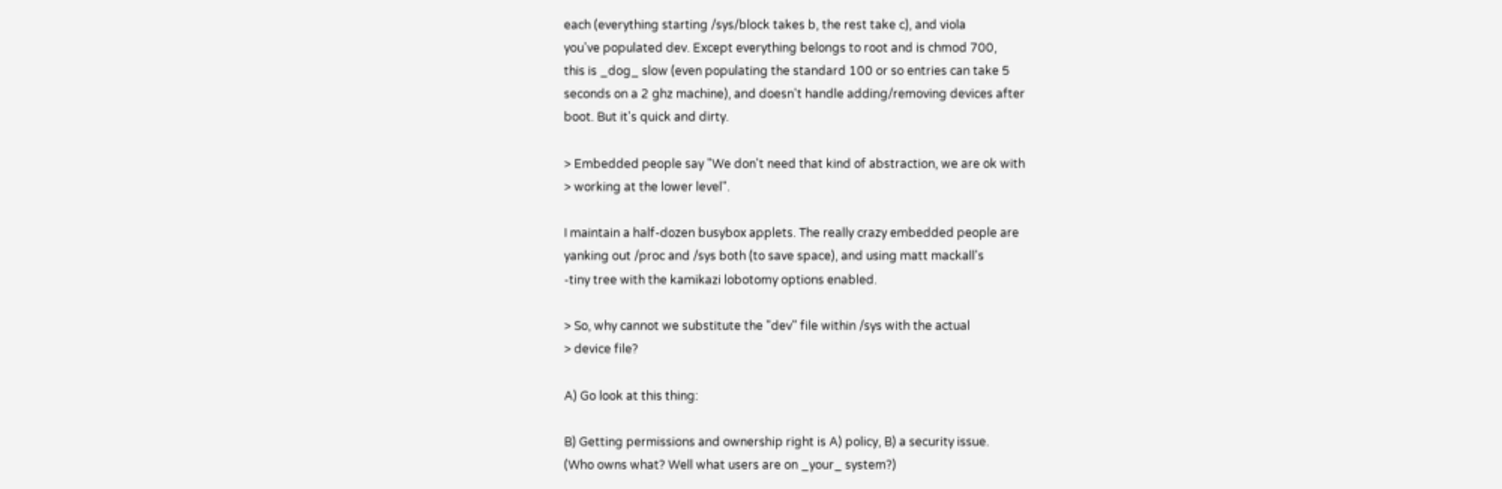each (everything starting /sys/block takes b, the rest take c), and viola
you've populated dev. Except everything belongs to root and is chmod 700,
this is _dog_ slow (even populating the standard 100 or so entries can take 5
seconds on a 2 ghz machine), and doesn't handle adding/removing devices after
boot. But it's quick and dirty.

> Embedded people say "We don't need that kind of abstraction, we are ok with
> working at the lower level".

I maintain a half-dozen busybox applets. The really crazy embedded people are
yanking out /proc and /sys both (to save space), and using matt mackall's
-tiny tree with the kamikazi lobotomy options enabled.

> So, why cannot we substitute the "dev" file within /sys with the actual
> device file?

A) Go look at this thing:

B) Getting permissions and ownership right is A) policy, B) a security issue.
(Who owns what? Well what users are on _your_ system?)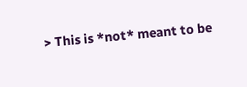> This is *not* meant to be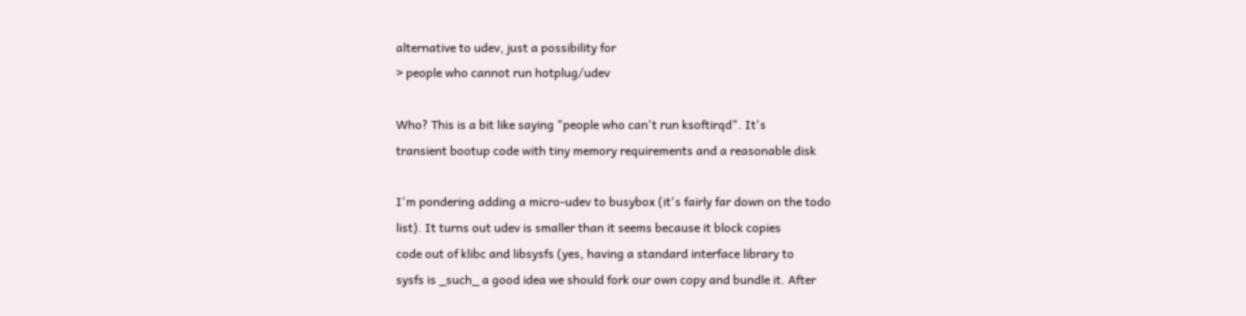alternative to udev, just a possibility for
> people who cannot run hotplug/udev

Who? This is a bit like saying "people who can't run ksoftirqd". It's
transient bootup code with tiny memory requirements and a reasonable disk

I'm pondering adding a micro-udev to busybox (it's fairly far down on the todo
list). It turns out udev is smaller than it seems because it block copies
code out of klibc and libsysfs (yes, having a standard interface library to
sysfs is _such_ a good idea we should fork our own copy and bundle it. After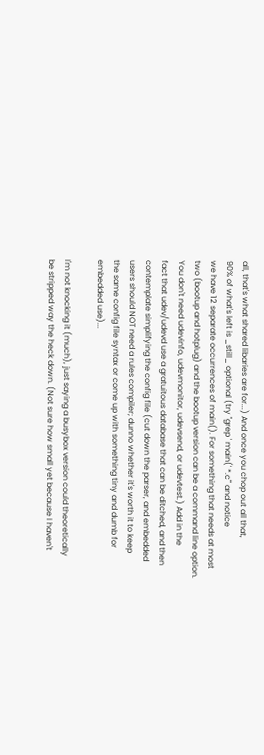all, that's what shared libaries are for...) And once you chop out all that,
90% of what's left is _still_ optional (try "grep ' main(' *.c'" and notice
we have 12 separate occurrences of main(). For something that needs at most
two (bootup and hotplug) and the bootup version can be a command line option.
You don't need udevinfo, udevmonitor, udevsend, or udevtest.) Add in the
fact that udev/udevd use a gratuitous database that can be ditched, and then
contemplate simplifying the config file (cut down the parser, and embedded
users should NOT need a rules compiler; dunno whether it's worth it to keep
the same config file syntax or come up with something tiny and dumb for
embedded use)...

I'm not knocking it (much), just saying a busybox version could theoretically
be stripped way the heck down. (Not sure how small yet because I haven't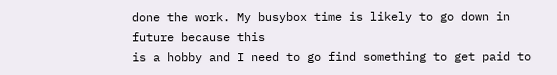done the work. My busybox time is likely to go down in future because this
is a hobby and I need to go find something to get paid to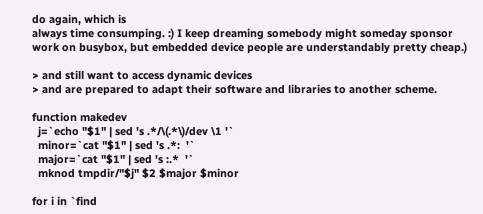do again, which is
always time consumping. :) I keep dreaming somebody might someday sponsor
work on busybox, but embedded device people are understandably pretty cheap.)

> and still want to access dynamic devices
> and are prepared to adapt their software and libraries to another scheme.

function makedev
  j=`echo "$1" | sed 's .*/\(.*\)/dev \1 '`
  minor=`cat "$1" | sed 's .*:  '`
  major=`cat "$1" | sed 's :.*  '`
  mknod tmpdir/"$j" $2 $major $minor

for i in `find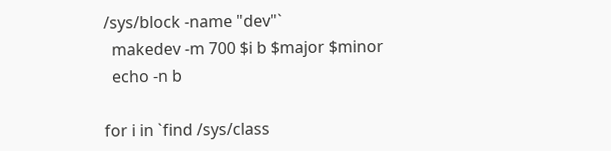/sys/block -name "dev"`
  makedev -m 700 $i b $major $minor
  echo -n b

for i in `find /sys/class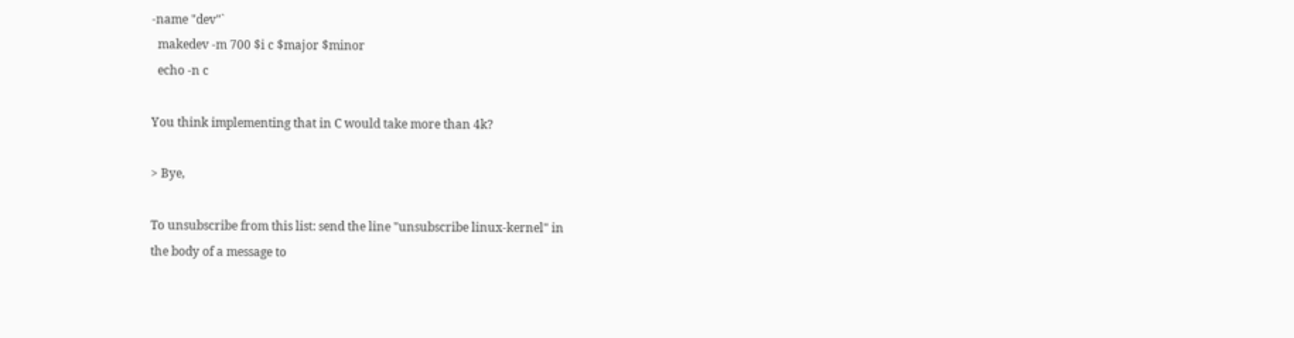-name "dev"`
  makedev -m 700 $i c $major $minor
  echo -n c

You think implementing that in C would take more than 4k?

> Bye,

To unsubscribe from this list: send the line "unsubscribe linux-kernel" in
the body of a message to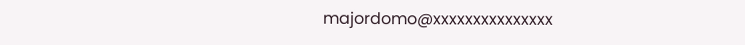majordomo@xxxxxxxxxxxxxxx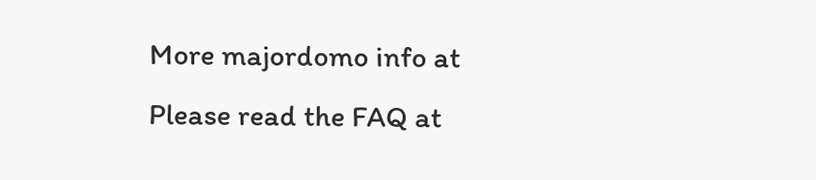More majordomo info at
Please read the FAQ at